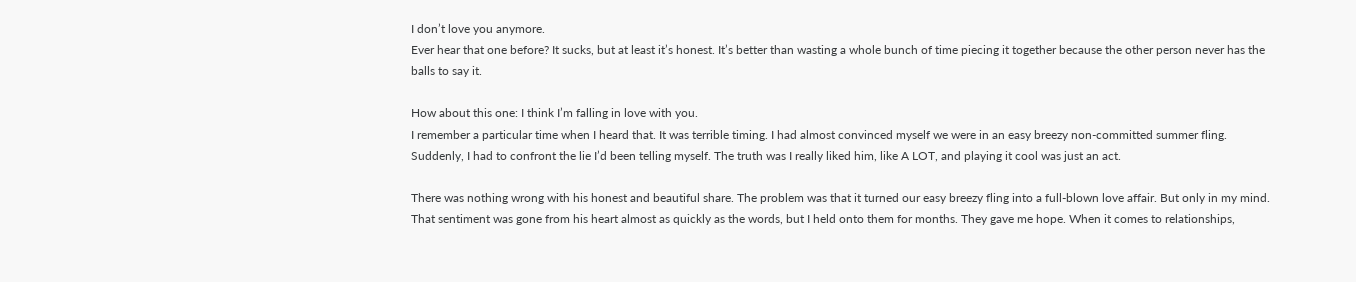I don’t love you anymore.
Ever hear that one before? It sucks, but at least it’s honest. It’s better than wasting a whole bunch of time piecing it together because the other person never has the balls to say it.

How about this one: I think I’m falling in love with you.
I remember a particular time when I heard that. It was terrible timing. I had almost convinced myself we were in an easy breezy non-committed summer fling. Suddenly, I had to confront the lie I’d been telling myself. The truth was I really liked him, like A LOT, and playing it cool was just an act.

There was nothing wrong with his honest and beautiful share. The problem was that it turned our easy breezy fling into a full-blown love affair. But only in my mind. That sentiment was gone from his heart almost as quickly as the words, but I held onto them for months. They gave me hope. When it comes to relationships,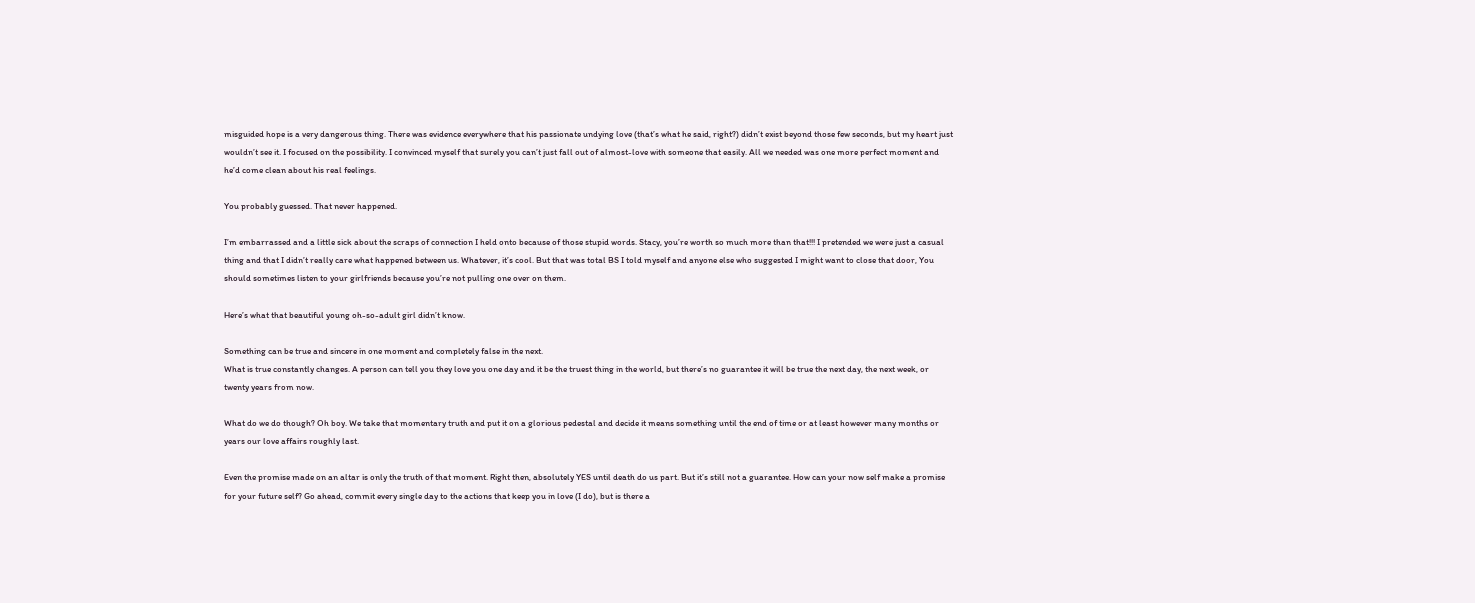misguided hope is a very dangerous thing. There was evidence everywhere that his passionate undying love (that’s what he said, right?) didn’t exist beyond those few seconds, but my heart just wouldn’t see it. I focused on the possibility. I convinced myself that surely you can’t just fall out of almost-love with someone that easily. All we needed was one more perfect moment and he’d come clean about his real feelings.

You probably guessed. That never happened.

I’m embarrassed and a little sick about the scraps of connection I held onto because of those stupid words. Stacy, you’re worth so much more than that!!! I pretended we were just a casual thing and that I didn’t really care what happened between us. Whatever, it’s cool. But that was total BS I told myself and anyone else who suggested I might want to close that door, You should sometimes listen to your girlfriends because you’re not pulling one over on them.

Here’s what that beautiful young oh-so-adult girl didn’t know.

Something can be true and sincere in one moment and completely false in the next.
What is true constantly changes. A person can tell you they love you one day and it be the truest thing in the world, but there’s no guarantee it will be true the next day, the next week, or twenty years from now.

What do we do though? Oh boy. We take that momentary truth and put it on a glorious pedestal and decide it means something until the end of time or at least however many months or years our love affairs roughly last.

Even the promise made on an altar is only the truth of that moment. Right then, absolutely YES until death do us part. But it’s still not a guarantee. How can your now self make a promise for your future self? Go ahead, commit every single day to the actions that keep you in love (I do), but is there a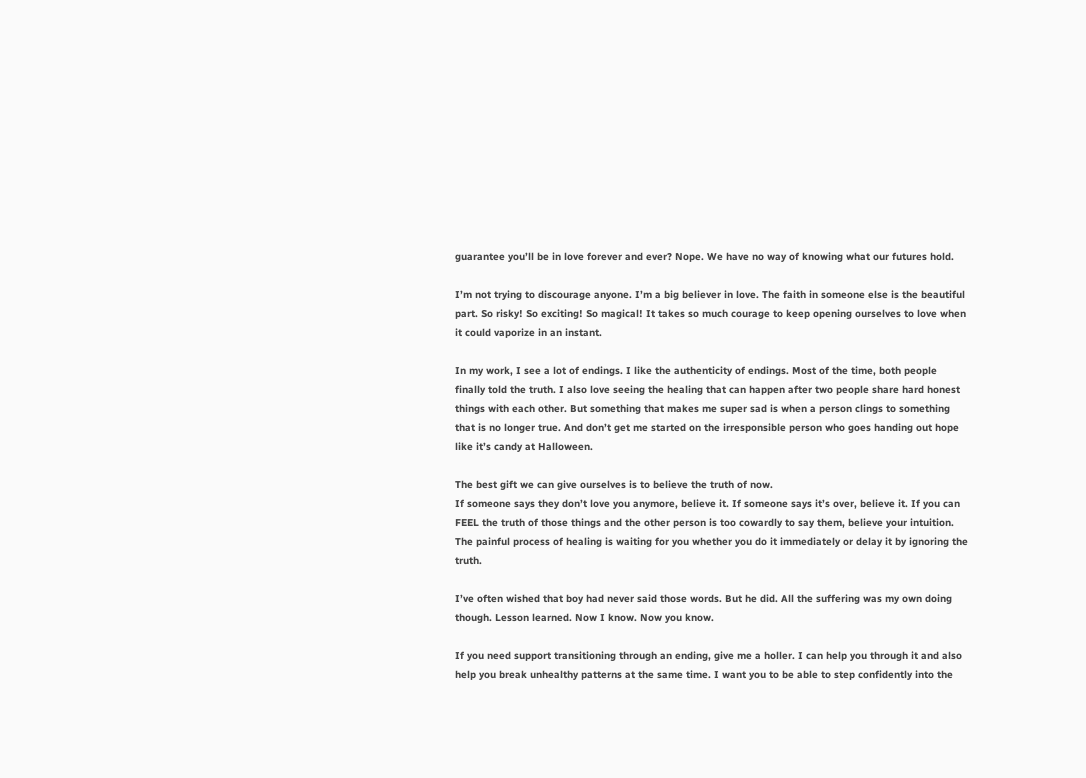guarantee you’ll be in love forever and ever? Nope. We have no way of knowing what our futures hold.

I’m not trying to discourage anyone. I’m a big believer in love. The faith in someone else is the beautiful part. So risky! So exciting! So magical! It takes so much courage to keep opening ourselves to love when it could vaporize in an instant.

In my work, I see a lot of endings. I like the authenticity of endings. Most of the time, both people finally told the truth. I also love seeing the healing that can happen after two people share hard honest things with each other. But something that makes me super sad is when a person clings to something that is no longer true. And don’t get me started on the irresponsible person who goes handing out hope like it’s candy at Halloween.

The best gift we can give ourselves is to believe the truth of now.
If someone says they don’t love you anymore, believe it. If someone says it’s over, believe it. If you can FEEL the truth of those things and the other person is too cowardly to say them, believe your intuition. The painful process of healing is waiting for you whether you do it immediately or delay it by ignoring the truth.

I’ve often wished that boy had never said those words. But he did. All the suffering was my own doing though. Lesson learned. Now I know. Now you know.

If you need support transitioning through an ending, give me a holler. I can help you through it and also help you break unhealthy patterns at the same time. I want you to be able to step confidently into the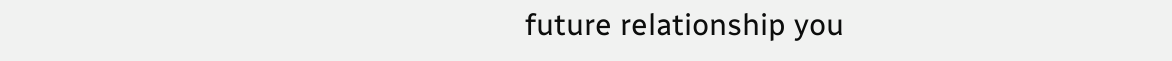future relationship you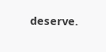deserve.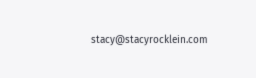stacy@stacyrocklein.com